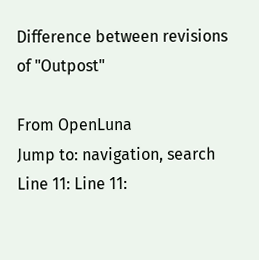Difference between revisions of "Outpost"

From OpenLuna
Jump to: navigation, search
Line 11: Line 11: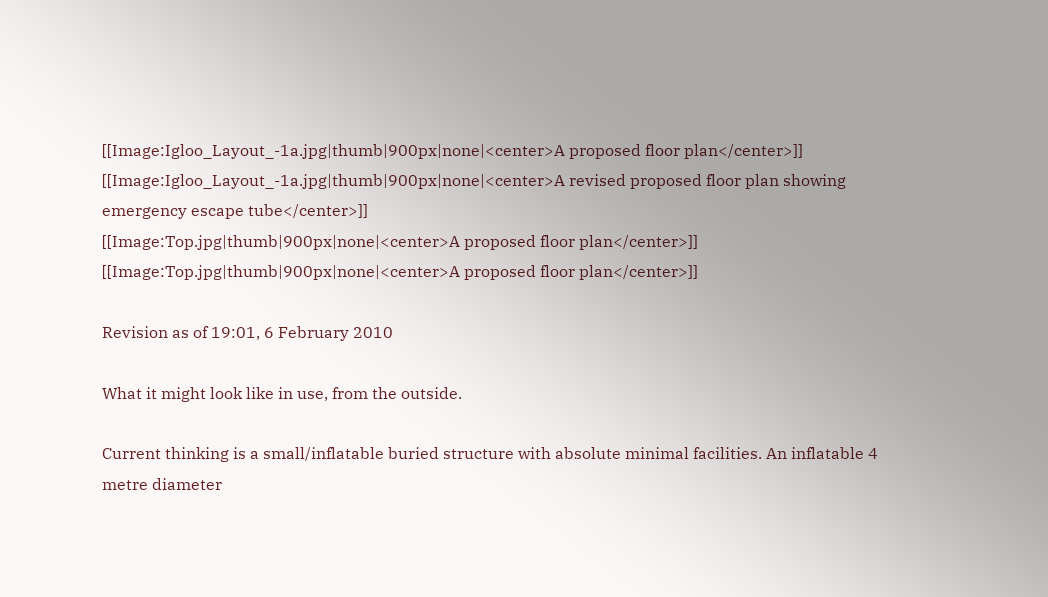[[Image:Igloo_Layout_-1a.jpg|thumb|900px|none|<center>A proposed floor plan</center>]]
[[Image:Igloo_Layout_-1a.jpg|thumb|900px|none|<center>A revised proposed floor plan showing emergency escape tube</center>]]
[[Image:Top.jpg|thumb|900px|none|<center>A proposed floor plan</center>]]
[[Image:Top.jpg|thumb|900px|none|<center>A proposed floor plan</center>]]

Revision as of 19:01, 6 February 2010

What it might look like in use, from the outside.

Current thinking is a small/inflatable buried structure with absolute minimal facilities. An inflatable 4 metre diameter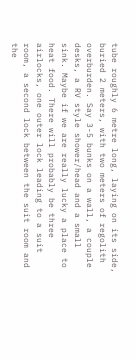tube roughly 6 metre long, laying on its side, buried 2 meters, with two meters of regolith overburden. Say 3-5 bunks on a wall, a couple desks, a RV style shower/head and a small sink. Maybe if we are really lucky a place to heat food. There will probably be three airlocks, one outer lock leading to a suit room, a second lock between the suit room and the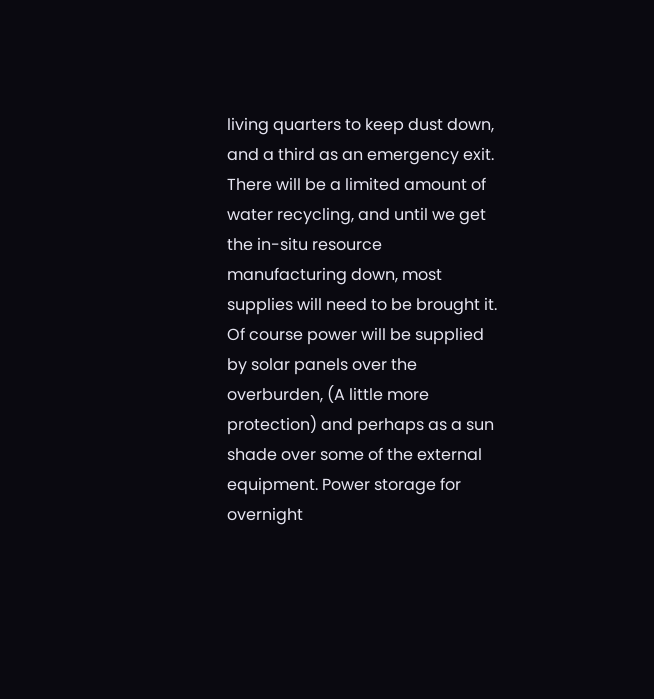living quarters to keep dust down, and a third as an emergency exit. There will be a limited amount of water recycling, and until we get the in-situ resource manufacturing down, most supplies will need to be brought it. Of course power will be supplied by solar panels over the overburden, (A little more protection) and perhaps as a sun shade over some of the external equipment. Power storage for overnight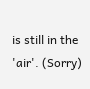is still in the 'air'. (Sorry)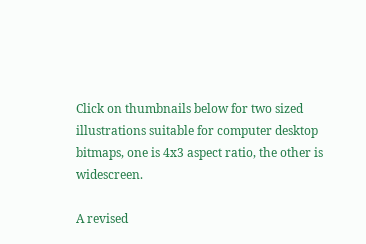Click on thumbnails below for two sized illustrations suitable for computer desktop bitmaps, one is 4x3 aspect ratio, the other is widescreen.

A revised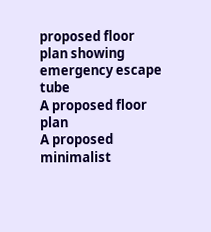proposed floor plan showing emergency escape tube
A proposed floor plan
A proposed minimalist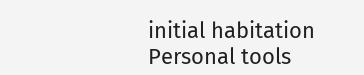initial habitation
Personal tools